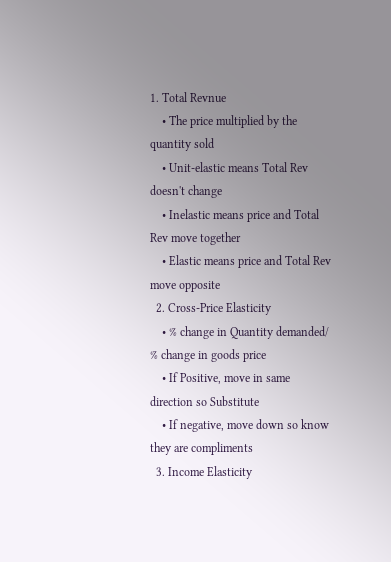1. Total Revnue
    • The price multiplied by the quantity sold
    • Unit-elastic means Total Rev doesn't change
    • Inelastic means price and Total Rev move together
    • Elastic means price and Total Rev move opposite
  2. Cross-Price Elasticity
    • % change in Quantity demanded/ % change in goods price
    • If Positive, move in same direction so Substitute
    • If negative, move down so know they are compliments
  3. Income Elasticity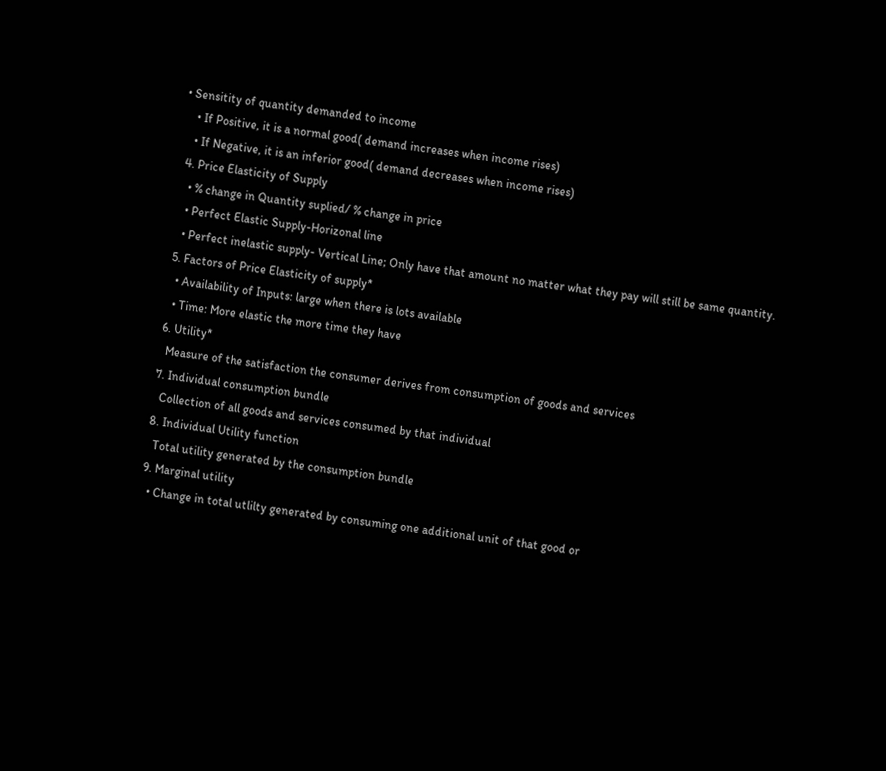• Sensitity of quantity demanded to income
    • If Positive, it is a normal good( demand increases when income rises)
    • If Negative, it is an inferior good( demand decreases when income rises)
  4. Price Elasticity of Supply
    • % change in Quantity suplied/ % change in price
    • Perfect Elastic Supply-Horizonal line
    • Perfect inelastic supply- Vertical Line; Only have that amount no matter what they pay will still be same quantity.
  5. Factors of Price Elasticity of supply*
    • Availability of Inputs: large when there is lots available
    • Time: More elastic the more time they have
  6. Utility*
    Measure of the satisfaction the consumer derives from consumption of goods and services
  7. Individual consumption bundle
    Collection of all goods and services consumed by that individual
  8. Individual Utility function
    Total utility generated by the consumption bundle
  9. Marginal utility
    • Change in total utlilty generated by consuming one additional unit of that good or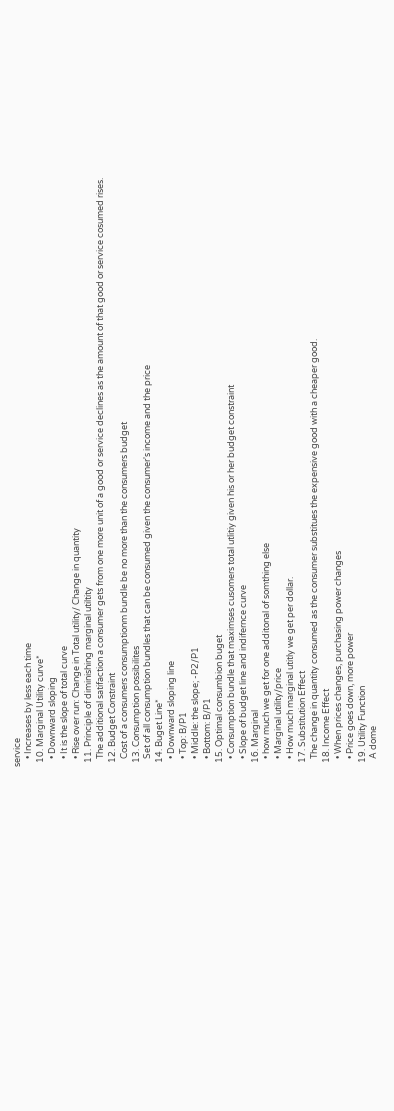service
    • Increases by less each time
  10. Marginal Utility curve*
    • Downward sloping
    • It is the slope of total curve
    • Rise over run: Change in Total utility/ Change in quantity
  11. Principle of diminishing marginal utiltity
    The additional satifaction a consumer gets from one more unit of a good or service declines as the amount of that good or service cosumed rises.
  12. Budget Constraint
    Cost of a consumers consumptionm bundle be no more than the consumers budget
  13. Consumption possibilites
    Set of all consumption bundles that can be consumed given the consumer's income and the price
  14. Buget Line*
    • Downward sloping line
    • Top: B/P1
    • Middle: the slope; -P2/P1
    • Bottom: B/P1
  15. Optimal consumbion buget
    • Consumption bundle that maximses cusomers total utlitiy given his or her budget constraint
    • Slope of budget line and indifernce curve
  16. Marginal
    • how much we get for one additonal of somthing else
    • Marginal utility/price
    • How much marginal utitly we get per dollar.
  17. Substitution Effect
    The change in quantity consumed as the consumer substitues the expensive good with a cheaper good.
  18. Income Effect
    • When prices changes, purchasing power changes
    • Price goes down, more power
  19. Utility Function
    A dome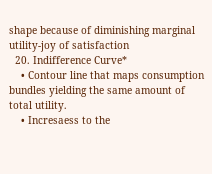shape because of diminishing marginal utility-joy of satisfaction
  20. Indifference Curve*
    • Contour line that maps consumption bundles yielding the same amount of total utility.
    • Incresaess to the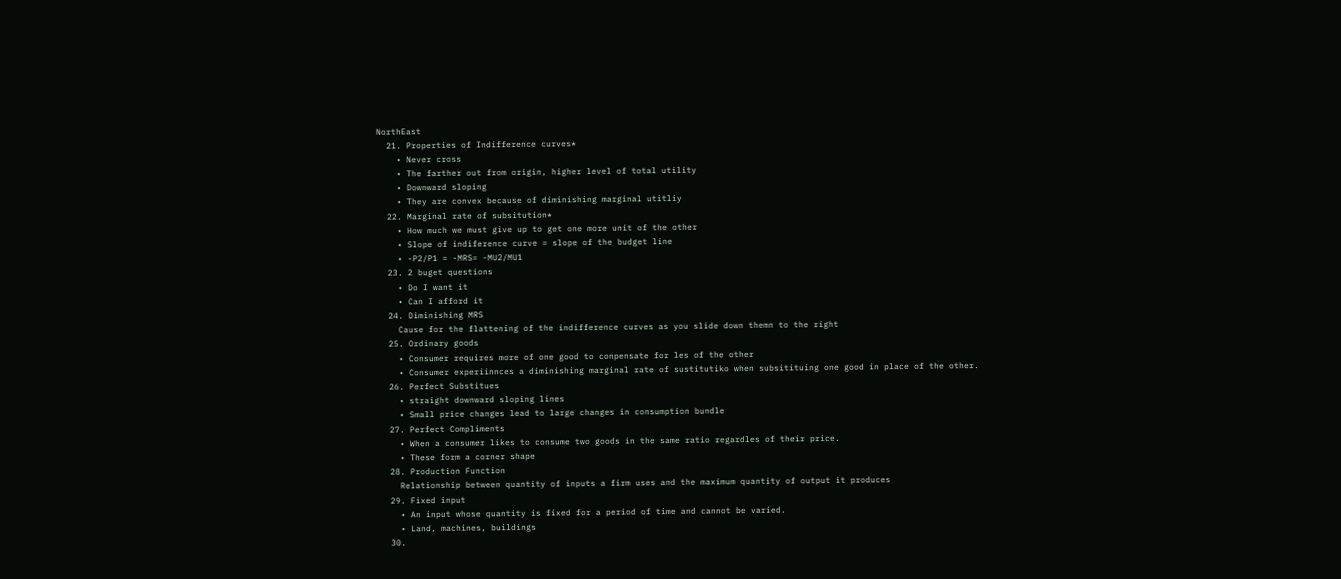NorthEast
  21. Properties of Indifference curves*
    • Never cross
    • The farther out from origin, higher level of total utility
    • Downward sloping
    • They are convex because of diminishing marginal utitliy
  22. Marginal rate of subsitution*
    • How much we must give up to get one more unit of the other
    • Slope of indiference curve = slope of the budget line
    • -P2/P1 = -MRS= -MU2/MU1
  23. 2 buget questions
    • Do I want it
    • Can I afford it
  24. Diminishing MRS
    Cause for the flattening of the indifference curves as you slide down themn to the right
  25. Ordinary goods
    • Consumer requires more of one good to conpensate for les of the other
    • Consumer experiinnces a diminishing marginal rate of sustitutiko when subsitituing one good in place of the other.
  26. Perfect Substitues
    • straight downward sloping lines
    • Small price changes lead to large changes in consumption bundle
  27. Perfect Compliments
    • When a consumer likes to consume two goods in the same ratio regardles of their price.
    • These form a corner shape
  28. Production Function
    Relationship between quantity of inputs a firm uses and the maximum quantity of output it produces
  29. Fixed input
    • An input whose quantity is fixed for a period of time and cannot be varied.
    • Land, machines, buildings
  30.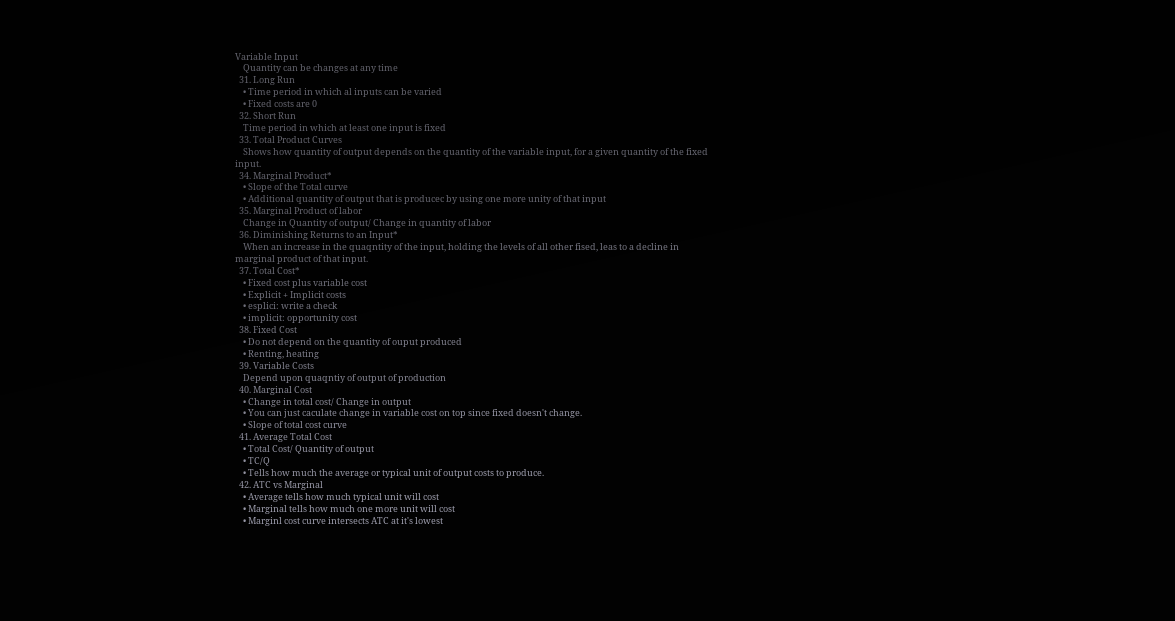Variable Input
    Quantity can be changes at any time
  31. Long Run
    • Time period in which al inputs can be varied
    • Fixed costs are 0
  32. Short Run
    Time period in which at least one input is fixed
  33. Total Product Curves
    Shows how quantity of output depends on the quantity of the variable input, for a given quantity of the fixed input.
  34. Marginal Product*
    • Slope of the Total curve
    • Additional quantity of output that is producec by using one more unity of that input
  35. Marginal Product of labor
    Change in Quantity of output/ Change in quantity of labor
  36. Diminishing Returns to an Input*
    When an increase in the quaqntity of the input, holding the levels of all other fised, leas to a decline in marginal product of that input.
  37. Total Cost*
    • Fixed cost plus variable cost
    • Explicit + Implicit costs
    • esplici: write a check
    • implicit: opportunity cost
  38. Fixed Cost
    • Do not depend on the quantity of ouput produced
    • Renting, heating
  39. Variable Costs
    Depend upon quaqntiy of output of production
  40. Marginal Cost
    • Change in total cost/ Change in output
    • You can just caculate change in variable cost on top since fixed doesn't change.
    • Slope of total cost curve
  41. Average Total Cost
    • Total Cost/ Quantity of output
    • TC/Q
    • Tells how much the average or typical unit of output costs to produce.
  42. ATC vs Marginal
    • Average tells how much typical unit will cost
    • Marginal tells how much one more unit will cost
    • Marginl cost curve intersects ATC at it's lowest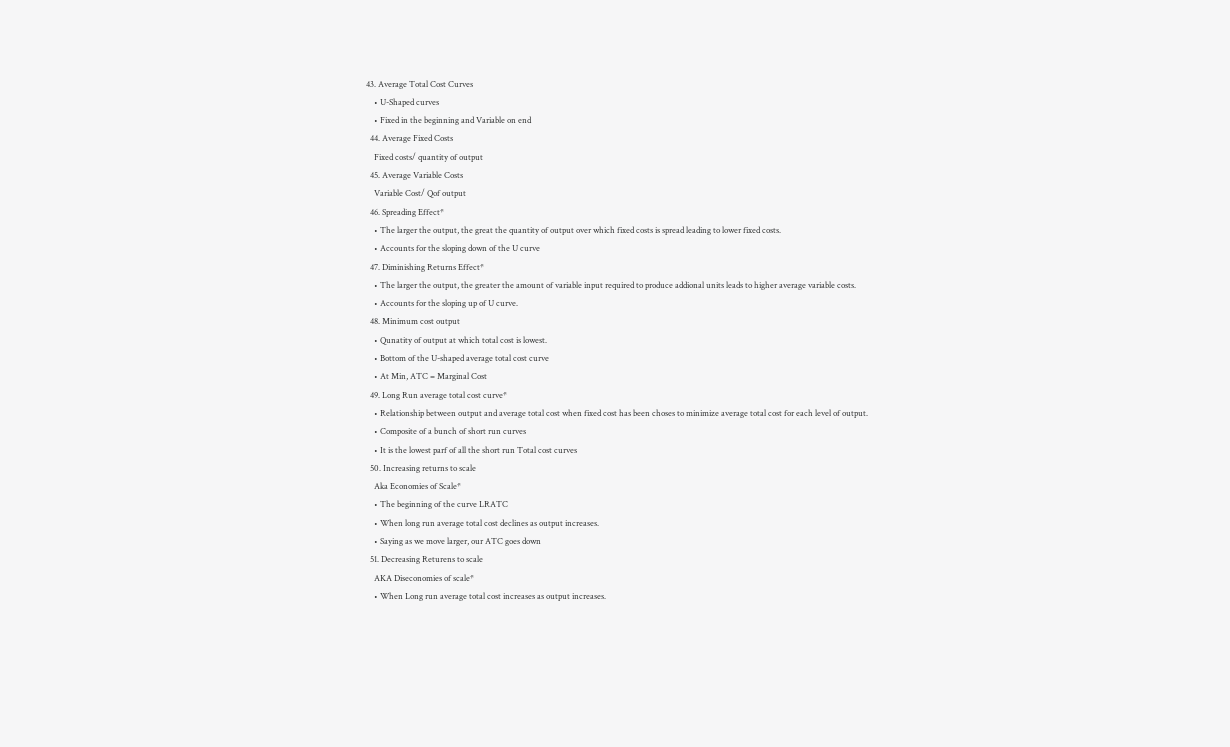43. Average Total Cost Curves
    • U-Shaped curves
    • Fixed in the beginning and Variable on end
  44. Average Fixed Costs
    Fixed costs/ quantity of output
  45. Average Variable Costs
    Variable Cost/ Qof output
  46. Spreading Effect*
    • The larger the output, the great the quantity of output over which fixed costs is spread leading to lower fixed costs.
    • Accounts for the sloping down of the U curve
  47. Diminishing Returns Effect*
    • The larger the output, the greater the amount of variable input required to produce addional units leads to higher average variable costs.
    • Accounts for the sloping up of U curve.
  48. Minimum cost output
    • Qunatity of output at which total cost is lowest.
    • Bottom of the U-shaped average total cost curve
    • At Min, ATC = Marginal Cost
  49. Long Run average total cost curve*
    • Relationship between output and average total cost when fixed cost has been choses to minimize average total cost for each level of output.
    • Composite of a bunch of short run curves
    • It is the lowest parf of all the short run Total cost curves
  50. Increasing returns to scale
    Aka Economies of Scale*
    • The beginning of the curve LRATC
    • When long run average total cost declines as output increases.
    • Saying as we move larger, our ATC goes down
  51. Decreasing Returens to scale
    AKA Diseconomies of scale*
    • When Long run average total cost increases as output increases.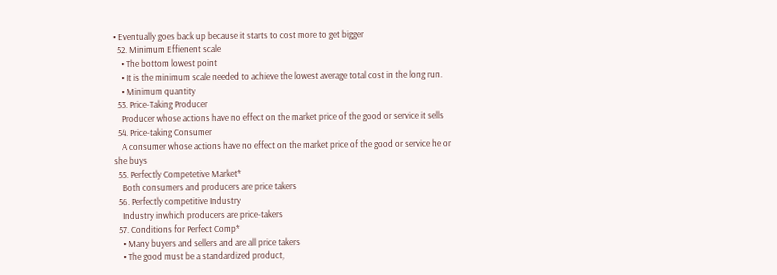• Eventually goes back up because it starts to cost more to get bigger
  52. Minimum Effienent scale
    • The bottom lowest point
    • It is the minimum scale needed to achieve the lowest average total cost in the long run.
    • Minimum quantity
  53. Price-Taking Producer
    Producer whose actions have no effect on the market price of the good or service it sells
  54. Price-taking Consumer
    A consumer whose actions have no effect on the market price of the good or service he or she buys
  55. Perfectly Competetive Market*
    Both consumers and producers are price takers
  56. Perfectly competitive Industry
    Industry inwhich producers are price-takers
  57. Conditions for Perfect Comp*
    • Many buyers and sellers and are all price takers
    • The good must be a standardized product,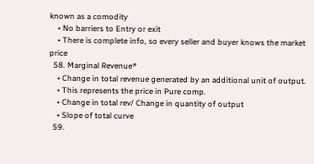known as a comodity
    • No barriers to Entry or exit
    • There is complete info, so every seller and buyer knows the market price
  58. Marginal Revenue*
    • Change in total revenue generated by an additional unit of output.
    • This represents the price in Pure comp.
    • Change in total rev/ Change in quantity of output
    • Slope of total curve
  59.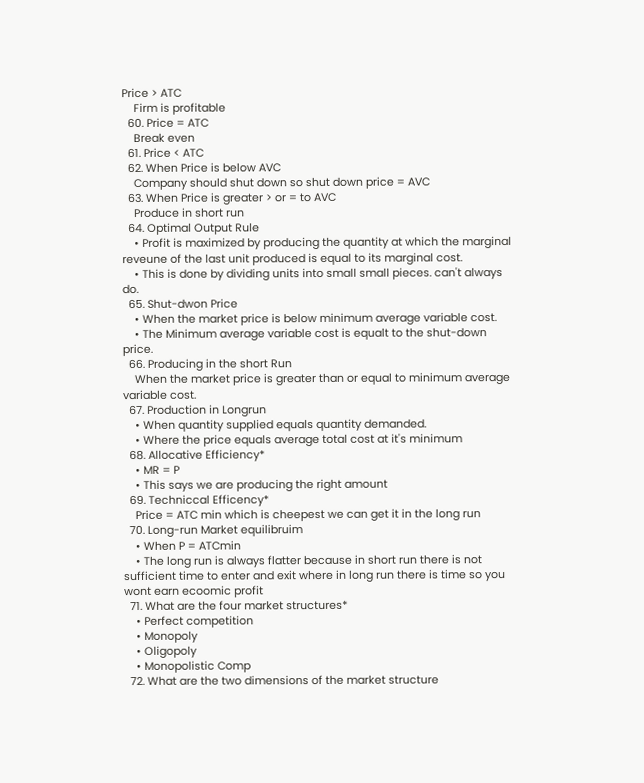Price > ATC
    Firm is profitable
  60. Price = ATC
    Break even
  61. Price < ATC
  62. When Price is below AVC
    Company should shut down so shut down price = AVC
  63. When Price is greater > or = to AVC
    Produce in short run
  64. Optimal Output Rule
    • Profit is maximized by producing the quantity at which the marginal reveune of the last unit produced is equal to its marginal cost.
    • This is done by dividing units into small small pieces. can't always do.
  65. Shut-dwon Price
    • When the market price is below minimum average variable cost.
    • The Minimum average variable cost is equalt to the shut-down price.
  66. Producing in the short Run
    When the market price is greater than or equal to minimum average variable cost.
  67. Production in Longrun
    • When quantity supplied equals quantity demanded.
    • Where the price equals average total cost at it's minimum
  68. Allocative Efficiency*
    • MR = P
    • This says we are producing the right amount
  69. Techniccal Efficency*
    Price = ATC min which is cheepest we can get it in the long run
  70. Long-run Market equilibruim
    • When P = ATCmin
    • The long run is always flatter because in short run there is not sufficient time to enter and exit where in long run there is time so you wont earn ecoomic profit
  71. What are the four market structures*
    • Perfect competition
    • Monopoly
    • Oligopoly
    • Monopolistic Comp
  72. What are the two dimensions of the market structure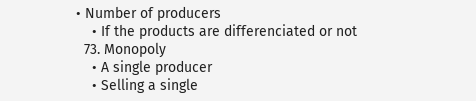• Number of producers
    • If the products are differenciated or not
  73. Monopoly
    • A single producer
    • Selling a single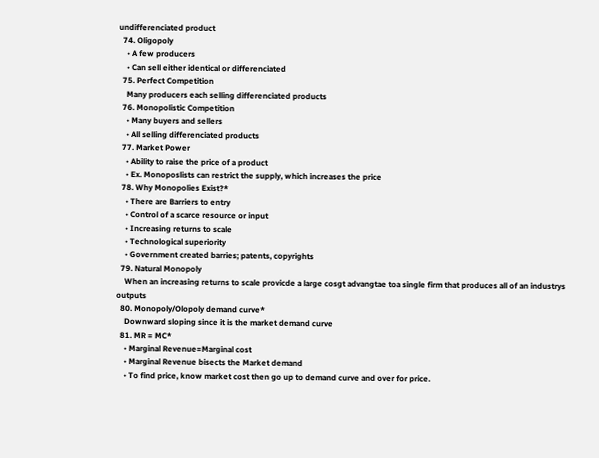undifferenciated product
  74. Oligopoly
    • A few producers
    • Can sell either identical or differenciated
  75. Perfect Competition
    Many producers each selling differenciated products
  76. Monopolistic Competition
    • Many buyers and sellers
    • All selling differenciated products
  77. Market Power
    • Ability to raise the price of a product
    • Ex. Monoposlists can restrict the supply, which increases the price
  78. Why Monopolies Exist?*
    • There are Barriers to entry
    • Control of a scarce resource or input
    • Increasing returns to scale
    • Technological superiority
    • Government created barries; patents, copyrights
  79. Natural Monopoly
    When an increasing returns to scale provicde a large cosgt advangtae toa single firm that produces all of an industrys outputs
  80. Monopoly/Olopoly demand curve*
    Downward sloping since it is the market demand curve
  81. MR = MC*
    • Marginal Revenue=Marginal cost
    • Marginal Revenue bisects the Market demand
    • To find price, know market cost then go up to demand curve and over for price.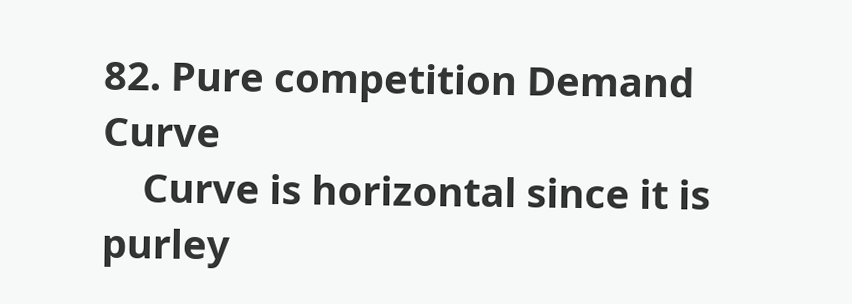82. Pure competition Demand Curve
    Curve is horizontal since it is purley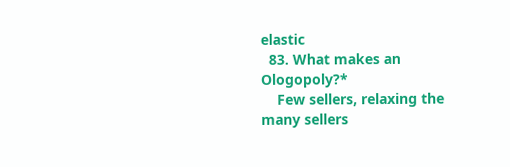elastic
  83. What makes an Ologopoly?*
    Few sellers, relaxing the many sellers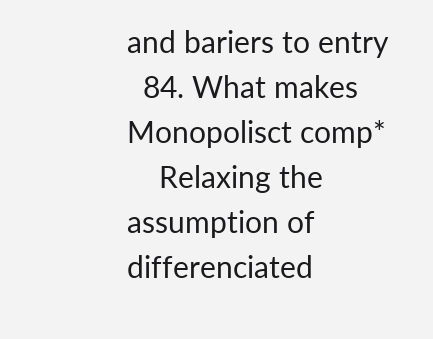and bariers to entry
  84. What makes Monopolisct comp*
    Relaxing the assumption of differenciated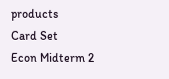products
Card Set
Econ Midterm 2